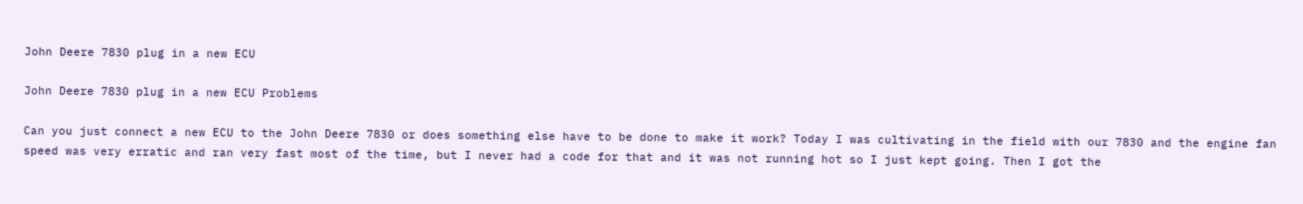John Deere 7830 plug in a new ECU

John Deere 7830 plug in a new ECU Problems

Can you just connect a new ECU to the John Deere 7830 or does something else have to be done to make it work? Today I was cultivating in the field with our 7830 and the engine fan speed was very erratic and ran very fast most of the time, but I never had a code for that and it was not running hot so I just kept going. Then I got the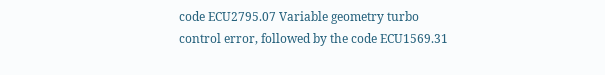code ECU2795.07 Variable geometry turbo control error, followed by the code ECU1569.31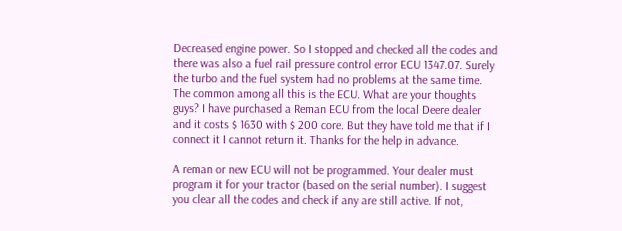Decreased engine power. So I stopped and checked all the codes and there was also a fuel rail pressure control error ECU 1347.07. Surely the turbo and the fuel system had no problems at the same time. The common among all this is the ECU. What are your thoughts guys? I have purchased a Reman ECU from the local Deere dealer and it costs $ 1630 with $ 200 core. But they have told me that if I connect it I cannot return it. Thanks for the help in advance.

A reman or new ECU will not be programmed. Your dealer must program it for your tractor (based on the serial number). I suggest you clear all the codes and check if any are still active. If not,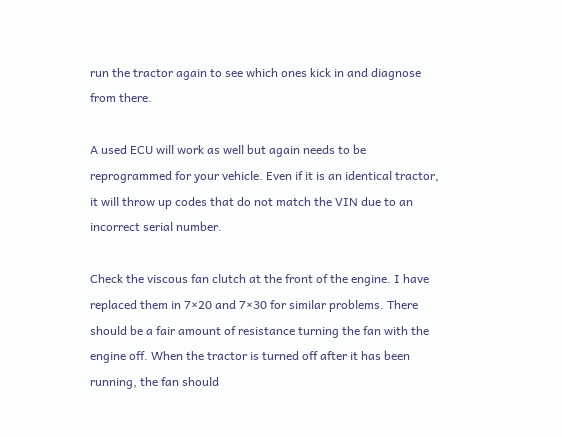run the tractor again to see which ones kick in and diagnose from there.

A used ECU will work as well but again needs to be reprogrammed for your vehicle. Even if it is an identical tractor, it will throw up codes that do not match the VIN due to an incorrect serial number.

Check the viscous fan clutch at the front of the engine. I have replaced them in 7×20 and 7×30 for similar problems. There should be a fair amount of resistance turning the fan with the engine off. When the tractor is turned off after it has been running, the fan should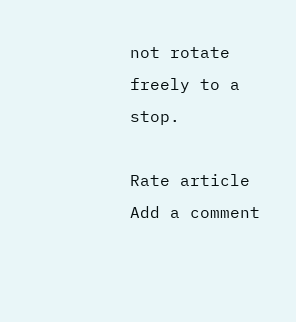not rotate freely to a stop.

Rate article
Add a comment